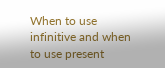When to use infinitive and when to use present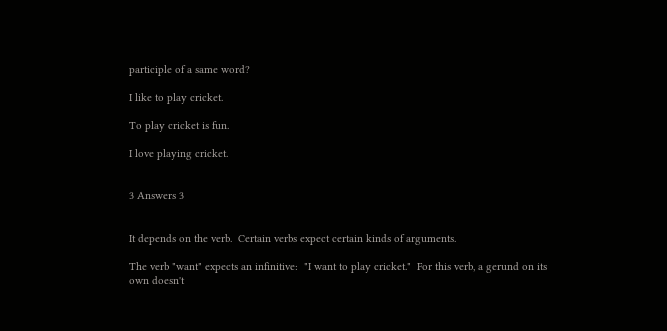participle of a same word?

I like to play cricket.

To play cricket is fun.

I love playing cricket.


3 Answers 3


It depends on the verb.  Certain verbs expect certain kinds of arguments.

The verb "want" expects an infinitive:  "I want to play cricket."  For this verb, a gerund on its own doesn't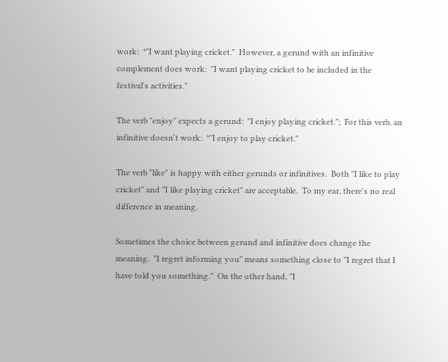work:  *"I want playing cricket."  However, a gerund with an infinitive complement does work:  "I want playing cricket to be included in the festival's activities."

The verb "enjoy" expects a gerund:  "I enjoy playing cricket.";  For this verb, an infinitive doesn't work:  *"I enjoy to play cricket."

The verb "like" is happy with either gerunds or infinitives.  Both "I like to play cricket" and "I like playing cricket" are acceptable.  To my ear, there's no real difference in meaning.

Sometimes the choice between gerund and infinitive does change the meaning.  "I regret informing you" means something close to "I regret that I have told you something."  On the other hand, "I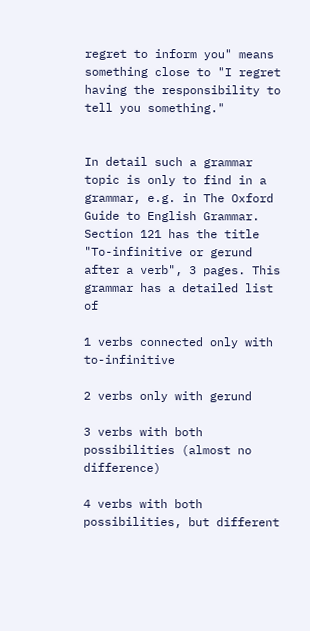regret to inform you" means something close to "I regret having the responsibility to tell you something."


In detail such a grammar topic is only to find in a grammar, e.g. in The Oxford Guide to English Grammar. Section 121 has the title "To-infinitive or gerund after a verb", 3 pages. This grammar has a detailed list of

1 verbs connected only with to-infinitive

2 verbs only with gerund

3 verbs with both possibilities (almost no difference)

4 verbs with both possibilities, but different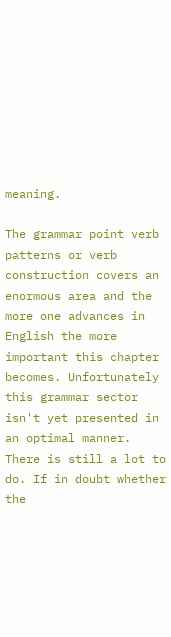meaning.

The grammar point verb patterns or verb construction covers an enormous area and the more one advances in English the more important this chapter becomes. Unfortunately this grammar sector isn't yet presented in an optimal manner. There is still a lot to do. If in doubt whether the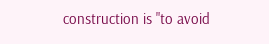construction is "to avoid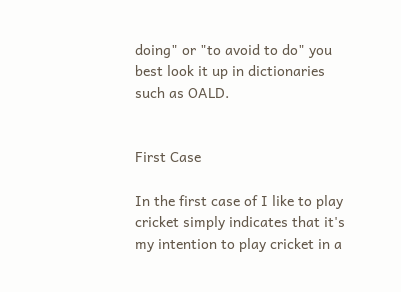doing" or "to avoid to do" you best look it up in dictionaries such as OALD.


First Case

In the first case of I like to play cricket simply indicates that it's my intention to play cricket in a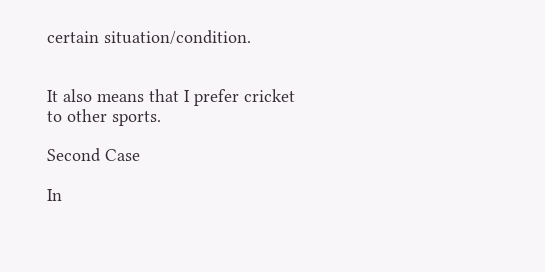certain situation/condition.


It also means that I prefer cricket to other sports.

Second Case

In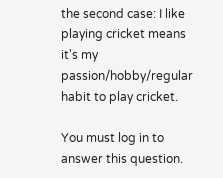the second case: I like playing cricket means it's my passion/hobby/regular habit to play cricket.

You must log in to answer this question.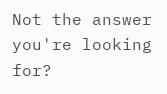Not the answer you're looking for?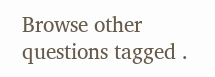Browse other questions tagged .